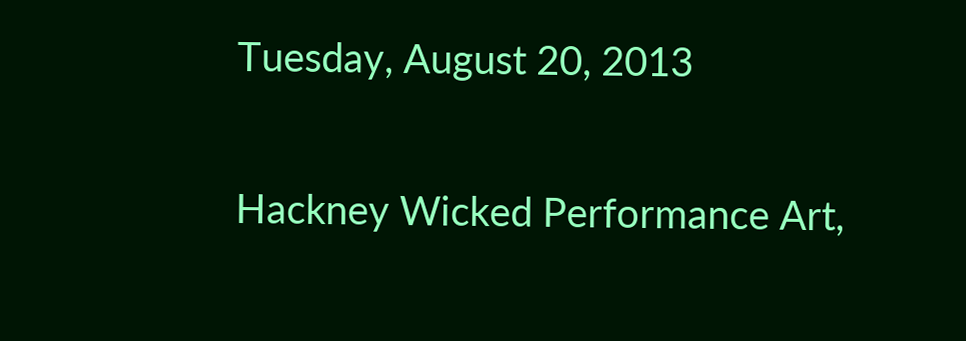Tuesday, August 20, 2013

Hackney Wicked Performance Art,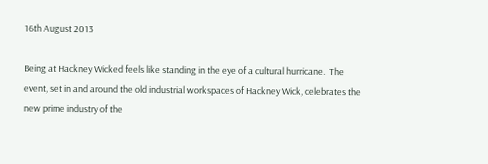16th August 2013

Being at Hackney Wicked feels like standing in the eye of a cultural hurricane.  The event, set in and around the old industrial workspaces of Hackney Wick, celebrates the new prime industry of the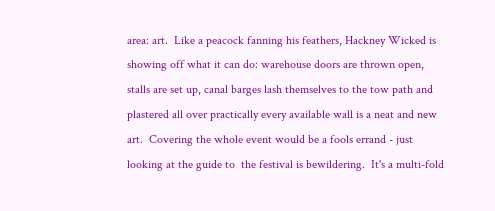area: art.  Like a peacock fanning his feathers, Hackney Wicked is showing off what it can do: warehouse doors are thrown open, stalls are set up, canal barges lash themselves to the tow path and plastered all over practically every available wall is a neat and new art.  Covering the whole event would be a fools errand - just looking at the guide to  the festival is bewildering.  It's a multi-fold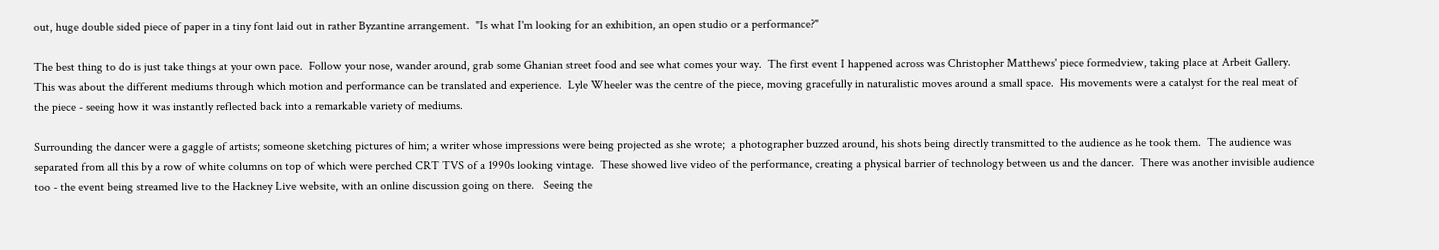out, huge double sided piece of paper in a tiny font laid out in rather Byzantine arrangement.  "Is what I'm looking for an exhibition, an open studio or a performance?"

The best thing to do is just take things at your own pace.  Follow your nose, wander around, grab some Ghanian street food and see what comes your way.  The first event I happened across was Christopher Matthews' piece formedview, taking place at Arbeit Gallery.  This was about the different mediums through which motion and performance can be translated and experience.  Lyle Wheeler was the centre of the piece, moving gracefully in naturalistic moves around a small space.  His movements were a catalyst for the real meat of the piece - seeing how it was instantly reflected back into a remarkable variety of mediums.

Surrounding the dancer were a gaggle of artists; someone sketching pictures of him; a writer whose impressions were being projected as she wrote;  a photographer buzzed around, his shots being directly transmitted to the audience as he took them.  The audience was separated from all this by a row of white columns on top of which were perched CRT TVS of a 1990s looking vintage.  These showed live video of the performance, creating a physical barrier of technology between us and the dancer.  There was another invisible audience too - the event being streamed live to the Hackney Live website, with an online discussion going on there.   Seeing the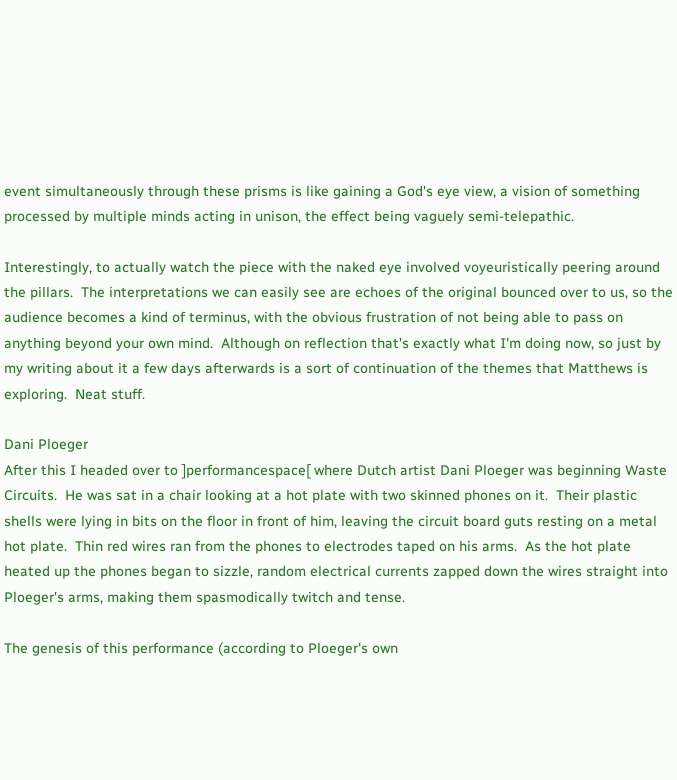event simultaneously through these prisms is like gaining a God's eye view, a vision of something processed by multiple minds acting in unison, the effect being vaguely semi-telepathic.

Interestingly, to actually watch the piece with the naked eye involved voyeuristically peering around the pillars.  The interpretations we can easily see are echoes of the original bounced over to us, so the audience becomes a kind of terminus, with the obvious frustration of not being able to pass on anything beyond your own mind.  Although on reflection that's exactly what I'm doing now, so just by my writing about it a few days afterwards is a sort of continuation of the themes that Matthews is exploring.  Neat stuff.

Dani Ploeger
After this I headed over to ]performancespace[ where Dutch artist Dani Ploeger was beginning Waste Circuits.  He was sat in a chair looking at a hot plate with two skinned phones on it.  Their plastic shells were lying in bits on the floor in front of him, leaving the circuit board guts resting on a metal hot plate.  Thin red wires ran from the phones to electrodes taped on his arms.  As the hot plate heated up the phones began to sizzle, random electrical currents zapped down the wires straight into Ploeger's arms, making them spasmodically twitch and tense.

The genesis of this performance (according to Ploeger's own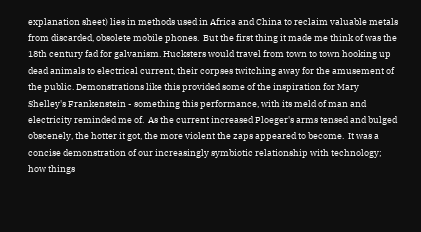explanation sheet) lies in methods used in Africa and China to reclaim valuable metals from discarded, obsolete mobile phones.  But the first thing it made me think of was the 18th century fad for galvanism. Hucksters would travel from town to town hooking up dead animals to electrical current, their corpses twitching away for the amusement of the public. Demonstrations like this provided some of the inspiration for Mary Shelley's Frankenstein - something this performance, with its meld of man and electricity reminded me of.  As the current increased Ploeger's arms tensed and bulged obscenely, the hotter it got, the more violent the zaps appeared to become.  It was a concise demonstration of our increasingly symbiotic relationship with technology; how things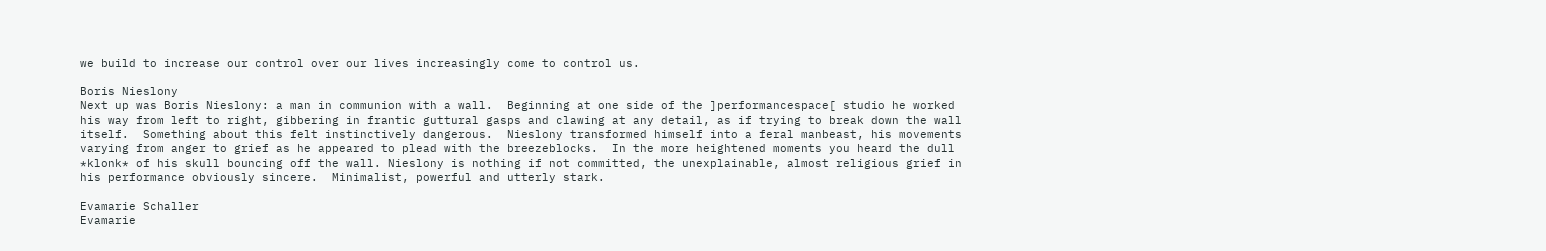we build to increase our control over our lives increasingly come to control us.

Boris Nieslony
Next up was Boris Nieslony: a man in communion with a wall.  Beginning at one side of the ]performancespace[ studio he worked his way from left to right, gibbering in frantic guttural gasps and clawing at any detail, as if trying to break down the wall itself.  Something about this felt instinctively dangerous.  Nieslony transformed himself into a feral manbeast, his movements varying from anger to grief as he appeared to plead with the breezeblocks.  In the more heightened moments you heard the dull *klonk* of his skull bouncing off the wall. Nieslony is nothing if not committed, the unexplainable, almost religious grief in his performance obviously sincere.  Minimalist, powerful and utterly stark.

Evamarie Schaller
Evamarie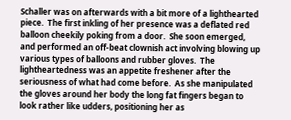Schaller was on afterwards with a bit more of a lighthearted piece.  The first inkling of her presence was a deflated red balloon cheekily poking from a door.  She soon emerged, and performed an off-beat clownish act involving blowing up various types of balloons and rubber gloves.  The lightheartedness was an appetite freshener after the seriousness of what had come before.  As she manipulated the gloves around her body the long fat fingers began to look rather like udders, positioning her as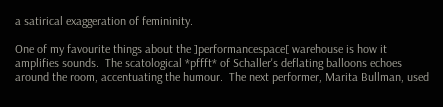a satirical exaggeration of femininity.

One of my favourite things about the ]performancespace[ warehouse is how it amplifies sounds.  The scatological *pffft* of Schaller's deflating balloons echoes around the room, accentuating the humour.  The next performer, Marita Bullman, used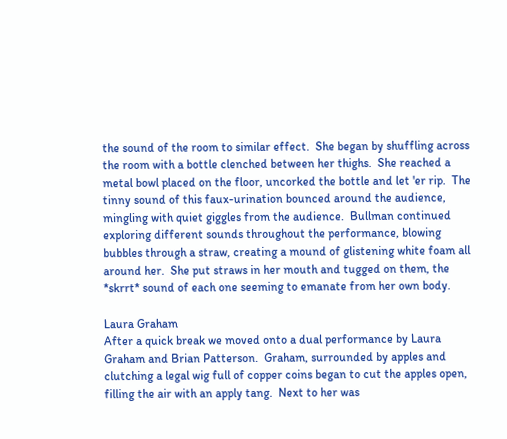the sound of the room to similar effect.  She began by shuffling across the room with a bottle clenched between her thighs.  She reached a metal bowl placed on the floor, uncorked the bottle and let 'er rip.  The tinny sound of this faux-urination bounced around the audience, mingling with quiet giggles from the audience.  Bullman continued exploring different sounds throughout the performance, blowing bubbles through a straw, creating a mound of glistening white foam all around her.  She put straws in her mouth and tugged on them, the *skrrt* sound of each one seeming to emanate from her own body.

Laura Graham
After a quick break we moved onto a dual performance by Laura Graham and Brian Patterson.  Graham, surrounded by apples and clutching a legal wig full of copper coins began to cut the apples open, filling the air with an apply tang.  Next to her was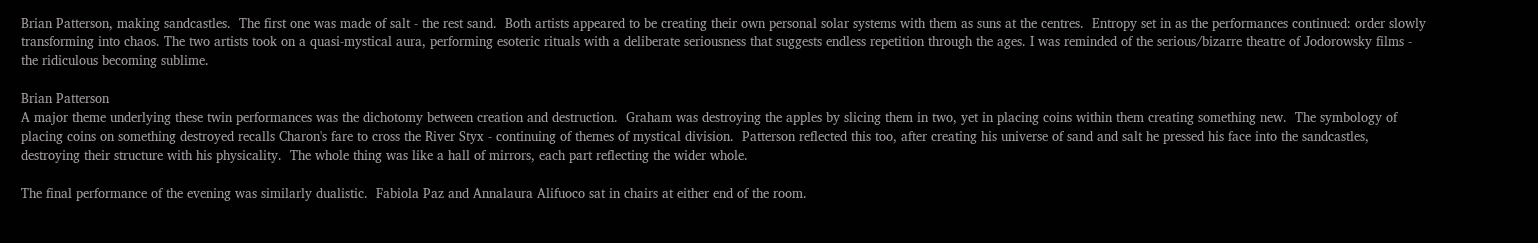Brian Patterson, making sandcastles.  The first one was made of salt - the rest sand.  Both artists appeared to be creating their own personal solar systems with them as suns at the centres.  Entropy set in as the performances continued: order slowly transforming into chaos. The two artists took on a quasi-mystical aura, performing esoteric rituals with a deliberate seriousness that suggests endless repetition through the ages. I was reminded of the serious/bizarre theatre of Jodorowsky films - the ridiculous becoming sublime.

Brian Patterson
A major theme underlying these twin performances was the dichotomy between creation and destruction.  Graham was destroying the apples by slicing them in two, yet in placing coins within them creating something new.  The symbology of placing coins on something destroyed recalls Charon's fare to cross the River Styx - continuing of themes of mystical division.  Patterson reflected this too, after creating his universe of sand and salt he pressed his face into the sandcastles, destroying their structure with his physicality.  The whole thing was like a hall of mirrors, each part reflecting the wider whole.

The final performance of the evening was similarly dualistic.  Fabiola Paz and Annalaura Alifuoco sat in chairs at either end of the room.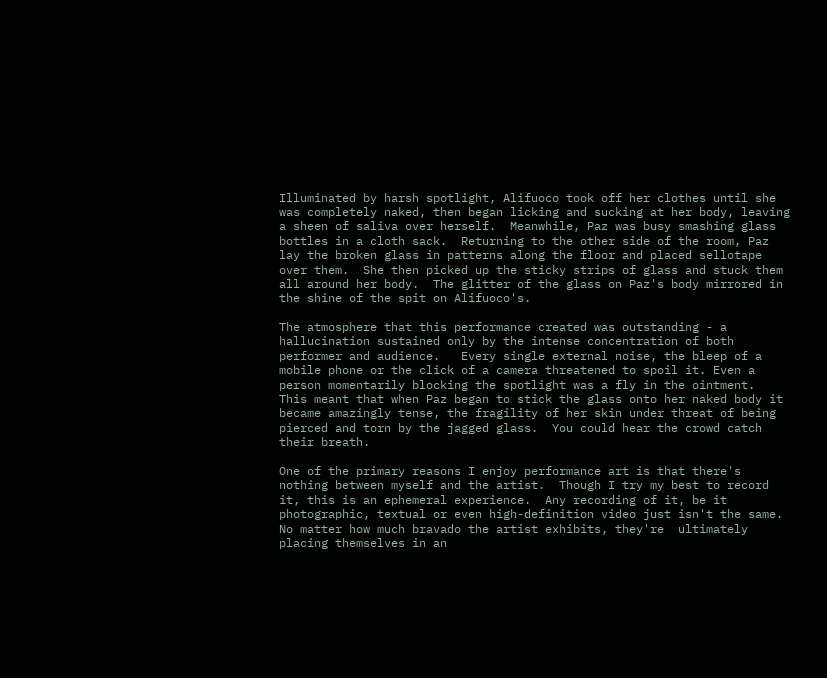Illuminated by harsh spotlight, Alifuoco took off her clothes until she was completely naked, then began licking and sucking at her body, leaving a sheen of saliva over herself.  Meanwhile, Paz was busy smashing glass bottles in a cloth sack.  Returning to the other side of the room, Paz lay the broken glass in patterns along the floor and placed sellotape over them.  She then picked up the sticky strips of glass and stuck them all around her body.  The glitter of the glass on Paz's body mirrored in the shine of the spit on Alifuoco's.

The atmosphere that this performance created was outstanding - a  hallucination sustained only by the intense concentration of both performer and audience.   Every single external noise, the bleep of a mobile phone or the click of a camera threatened to spoil it. Even a person momentarily blocking the spotlight was a fly in the ointment.  This meant that when Paz began to stick the glass onto her naked body it became amazingly tense, the fragility of her skin under threat of being pierced and torn by the jagged glass.  You could hear the crowd catch their breath.

One of the primary reasons I enjoy performance art is that there's nothing between myself and the artist.  Though I try my best to record it, this is an ephemeral experience.  Any recording of it, be it photographic, textual or even high-definition video just isn't the same. No matter how much bravado the artist exhibits, they're  ultimately placing themselves in an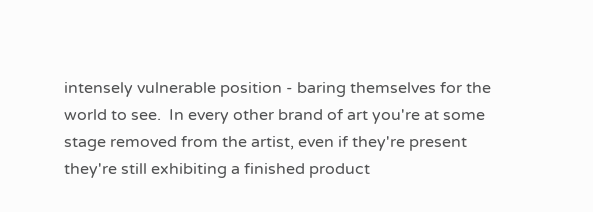intensely vulnerable position - baring themselves for the world to see.  In every other brand of art you're at some stage removed from the artist, even if they're present they're still exhibiting a finished product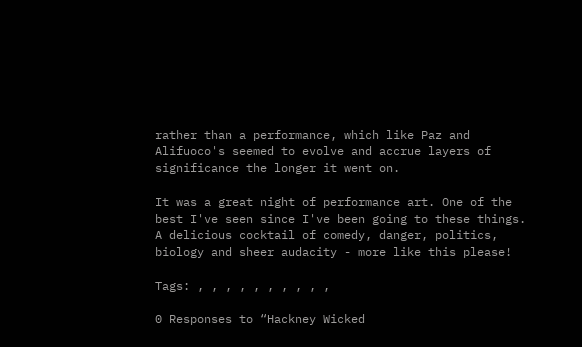rather than a performance, which like Paz and Alifuoco's seemed to evolve and accrue layers of significance the longer it went on.

It was a great night of performance art. One of the best I've seen since I've been going to these things.  A delicious cocktail of comedy, danger, politics, biology and sheer audacity - more like this please!

Tags: , , , , , , , , , ,

0 Responses to “Hackney Wicked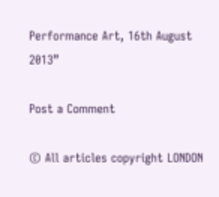Performance Art, 16th August 2013”

Post a Comment

© All articles copyright LONDON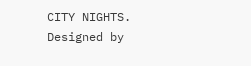CITY NIGHTS.
Designed by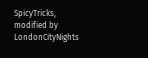SpicyTricks, modified by LondonCityNights